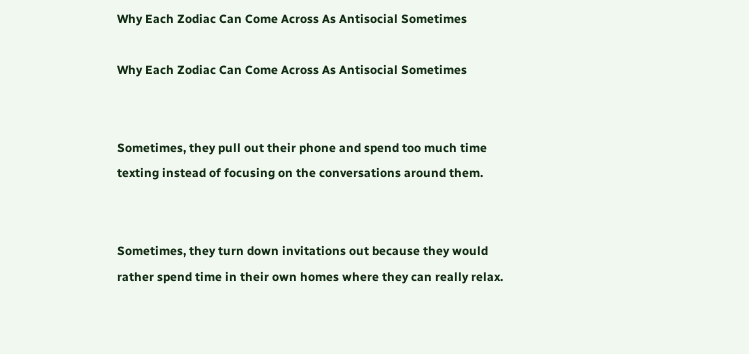Why Each Zodiac Can Come Across As Antisocial Sometimes

Why Each Zodiac Can Come Across As Antisocial Sometimes


Sometimes, they pull out their phone and spend too much time texting instead of focusing on the conversations around them.


Sometimes, they turn down invitations out because they would rather spend time in their own homes where they can really relax.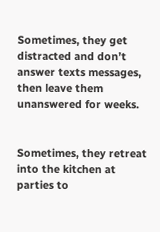Sometimes, they get distracted and don’t answer texts messages, then leave them unanswered for weeks.


Sometimes, they retreat into the kitchen at parties to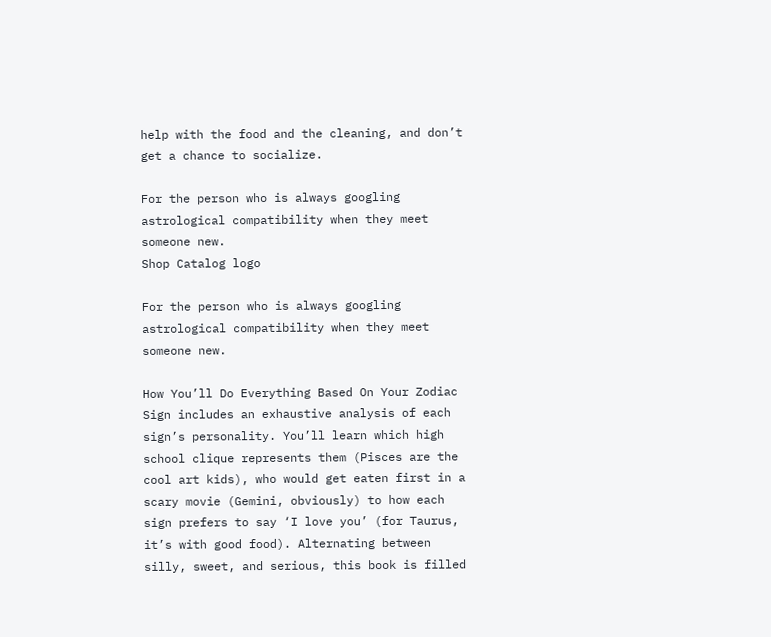help with the food and the cleaning, and don’t get a chance to socialize.

For the person who is always googling astrological compatibility when they meet someone new.
Shop Catalog logo

For the person who is always googling astrological compatibility when they meet someone new.

How You’ll Do Everything Based On Your Zodiac Sign includes an exhaustive analysis of each sign’s personality. You’ll learn which high school clique represents them (Pisces are the cool art kids), who would get eaten first in a scary movie (Gemini, obviously) to how each sign prefers to say ‘I love you’ (for Taurus, it’s with good food). Alternating between silly, sweet, and serious, this book is filled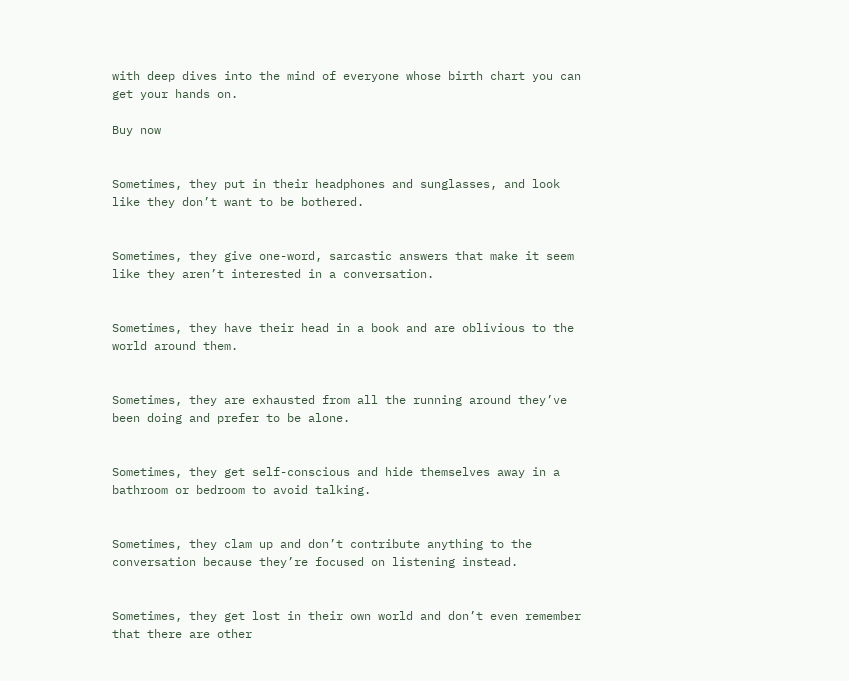with deep dives into the mind of everyone whose birth chart you can get your hands on.

Buy now


Sometimes, they put in their headphones and sunglasses, and look like they don’t want to be bothered.


Sometimes, they give one-word, sarcastic answers that make it seem like they aren’t interested in a conversation.


Sometimes, they have their head in a book and are oblivious to the world around them.


Sometimes, they are exhausted from all the running around they’ve been doing and prefer to be alone.


Sometimes, they get self-conscious and hide themselves away in a bathroom or bedroom to avoid talking.


Sometimes, they clam up and don’t contribute anything to the conversation because they’re focused on listening instead.


Sometimes, they get lost in their own world and don’t even remember that there are other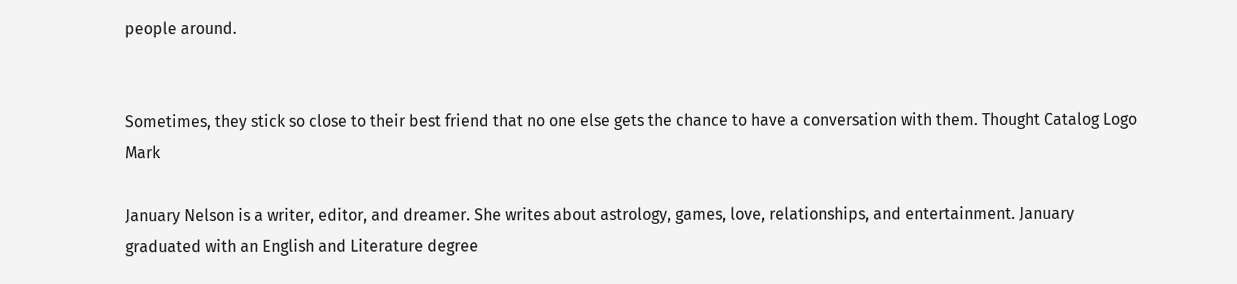people around.


Sometimes, they stick so close to their best friend that no one else gets the chance to have a conversation with them. Thought Catalog Logo Mark

January Nelson is a writer, editor, and dreamer. She writes about astrology, games, love, relationships, and entertainment. January graduated with an English and Literature degree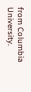from Columbia University.